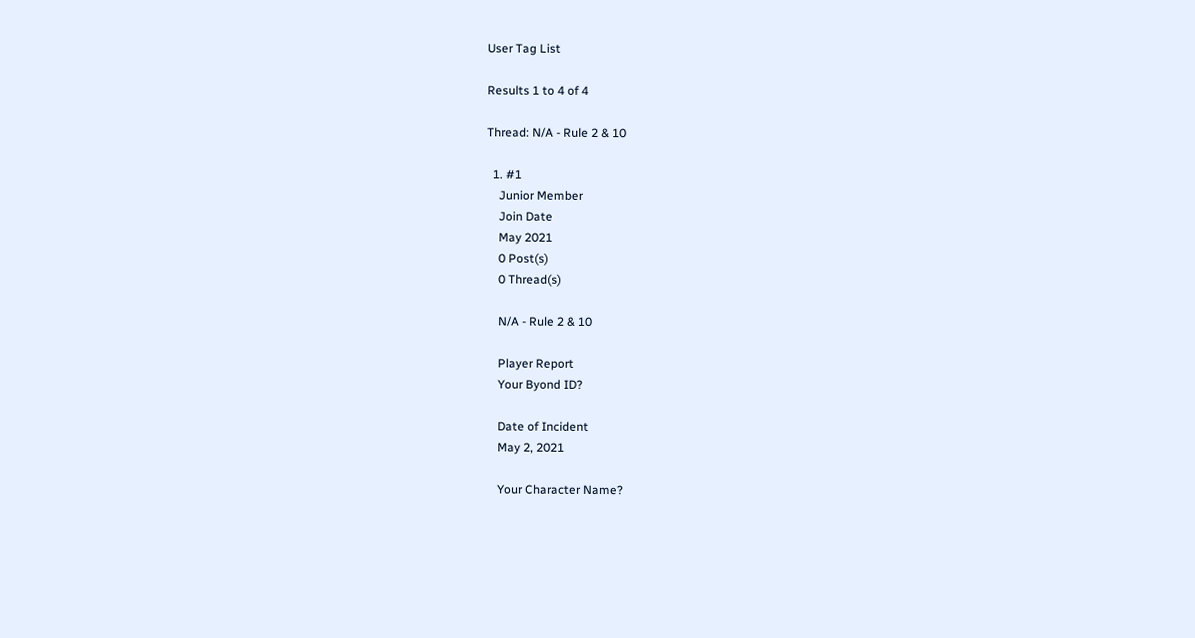User Tag List

Results 1 to 4 of 4

Thread: N/A - Rule 2 & 10

  1. #1
    Junior Member
    Join Date
    May 2021
    0 Post(s)
    0 Thread(s)

    N/A - Rule 2 & 10

    Player Report
    Your Byond ID?

    Date of Incident
    May 2, 2021

    Your Character Name?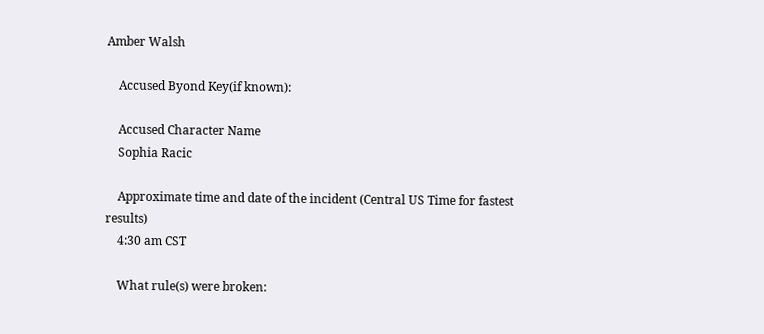Amber Walsh

    Accused Byond Key(if known):

    Accused Character Name
    Sophia Racic

    Approximate time and date of the incident (Central US Time for fastest results)
    4:30 am CST

    What rule(s) were broken: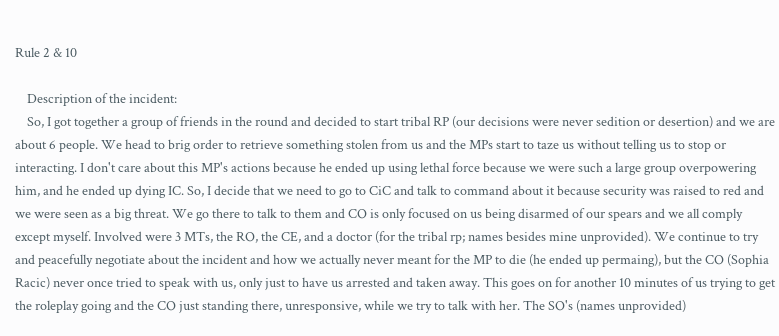Rule 2 & 10

    Description of the incident:
    So, I got together a group of friends in the round and decided to start tribal RP (our decisions were never sedition or desertion) and we are about 6 people. We head to brig order to retrieve something stolen from us and the MPs start to taze us without telling us to stop or interacting. I don't care about this MP's actions because he ended up using lethal force because we were such a large group overpowering him, and he ended up dying IC. So, I decide that we need to go to CiC and talk to command about it because security was raised to red and we were seen as a big threat. We go there to talk to them and CO is only focused on us being disarmed of our spears and we all comply except myself. Involved were 3 MTs, the RO, the CE, and a doctor (for the tribal rp; names besides mine unprovided). We continue to try and peacefully negotiate about the incident and how we actually never meant for the MP to die (he ended up permaing), but the CO (Sophia Racic) never once tried to speak with us, only just to have us arrested and taken away. This goes on for another 10 minutes of us trying to get the roleplay going and the CO just standing there, unresponsive, while we try to talk with her. The SO's (names unprovided)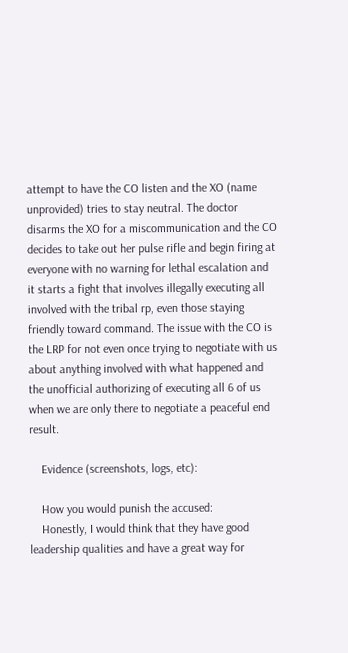attempt to have the CO listen and the XO (name unprovided) tries to stay neutral. The doctor disarms the XO for a miscommunication and the CO decides to take out her pulse rifle and begin firing at everyone with no warning for lethal escalation and it starts a fight that involves illegally executing all involved with the tribal rp, even those staying friendly toward command. The issue with the CO is the LRP for not even once trying to negotiate with us about anything involved with what happened and the unofficial authorizing of executing all 6 of us when we are only there to negotiate a peaceful end result.

    Evidence (screenshots, logs, etc):

    How you would punish the accused:
    Honestly, I would think that they have good leadership qualities and have a great way for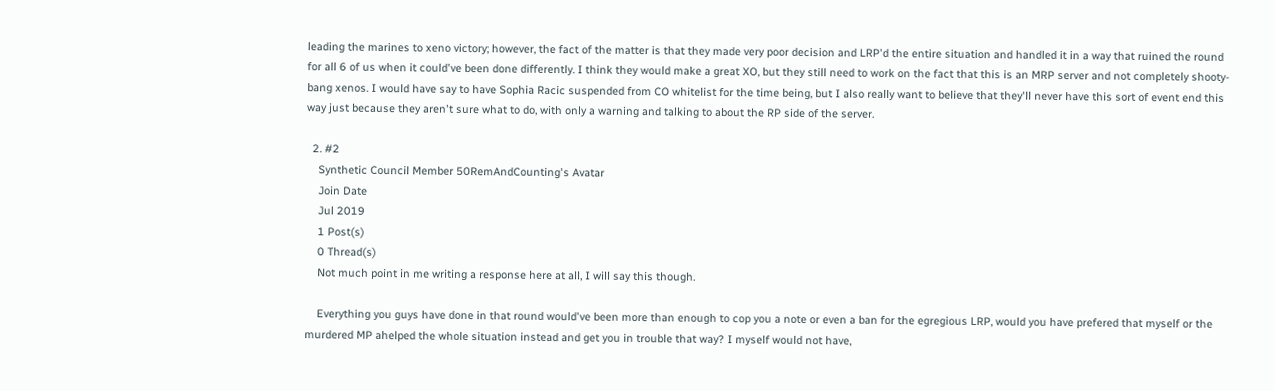leading the marines to xeno victory; however, the fact of the matter is that they made very poor decision and LRP'd the entire situation and handled it in a way that ruined the round for all 6 of us when it could've been done differently. I think they would make a great XO, but they still need to work on the fact that this is an MRP server and not completely shooty-bang xenos. I would have say to have Sophia Racic suspended from CO whitelist for the time being, but I also really want to believe that they'll never have this sort of event end this way just because they aren't sure what to do, with only a warning and talking to about the RP side of the server.

  2. #2
    Synthetic Council Member 50RemAndCounting's Avatar
    Join Date
    Jul 2019
    1 Post(s)
    0 Thread(s)
    Not much point in me writing a response here at all, I will say this though.

    Everything you guys have done in that round would've been more than enough to cop you a note or even a ban for the egregious LRP, would you have prefered that myself or the murdered MP ahelped the whole situation instead and get you in trouble that way? I myself would not have,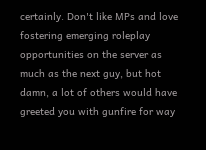certainly. Don't like MPs and love fostering emerging roleplay opportunities on the server as much as the next guy, but hot damn, a lot of others would have greeted you with gunfire for way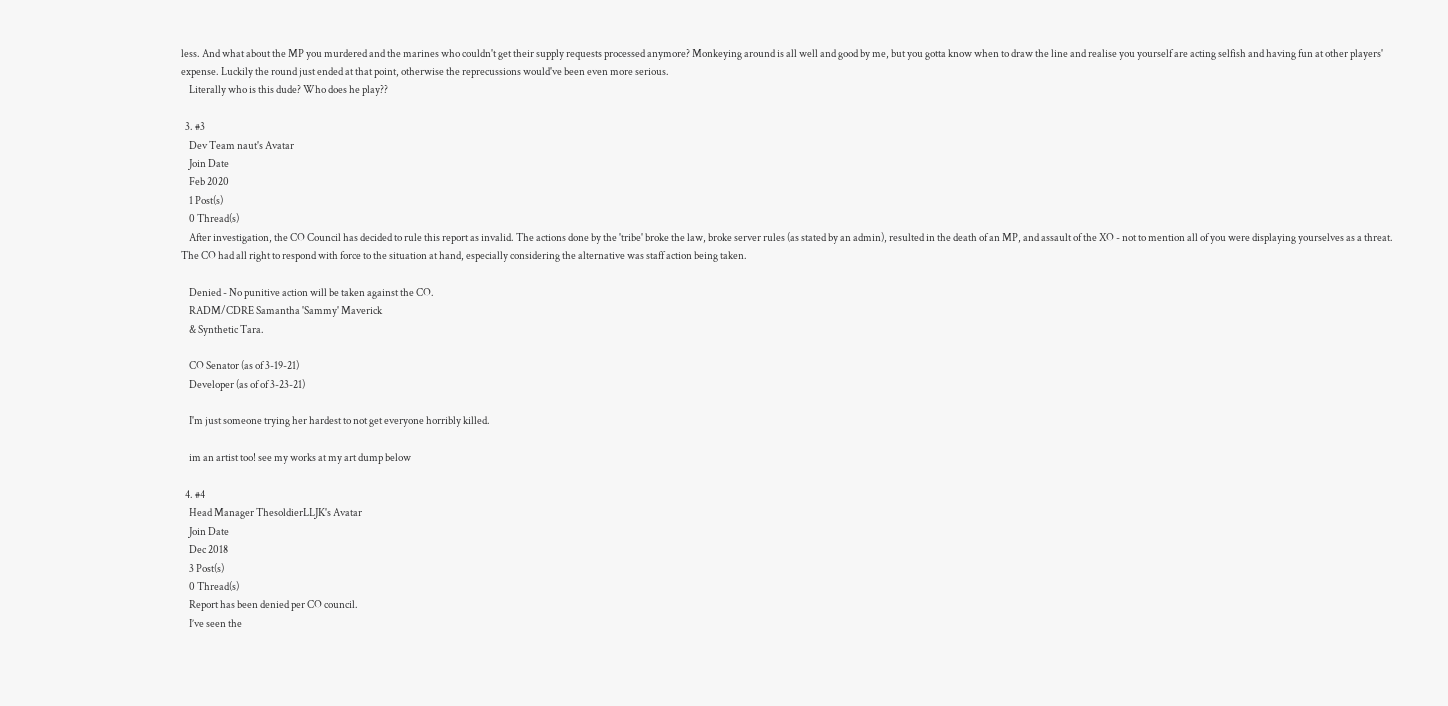less. And what about the MP you murdered and the marines who couldn't get their supply requests processed anymore? Monkeying around is all well and good by me, but you gotta know when to draw the line and realise you yourself are acting selfish and having fun at other players' expense. Luckily the round just ended at that point, otherwise the reprecussions would've been even more serious.
    Literally who is this dude? Who does he play??

  3. #3
    Dev Team naut's Avatar
    Join Date
    Feb 2020
    1 Post(s)
    0 Thread(s)
    After investigation, the CO Council has decided to rule this report as invalid. The actions done by the 'tribe' broke the law, broke server rules (as stated by an admin), resulted in the death of an MP, and assault of the XO - not to mention all of you were displaying yourselves as a threat. The CO had all right to respond with force to the situation at hand, especially considering the alternative was staff action being taken.

    Denied - No punitive action will be taken against the CO.
    RADM/CDRE Samantha 'Sammy' Maverick
    & Synthetic Tara.

    CO Senator (as of 3-19-21)
    Developer (as of of 3-23-21)

    I'm just someone trying her hardest to not get everyone horribly killed.

    im an artist too! see my works at my art dump below

  4. #4
    Head Manager ThesoldierLLJK's Avatar
    Join Date
    Dec 2018
    3 Post(s)
    0 Thread(s)
    Report has been denied per CO council.
    I’ve seen the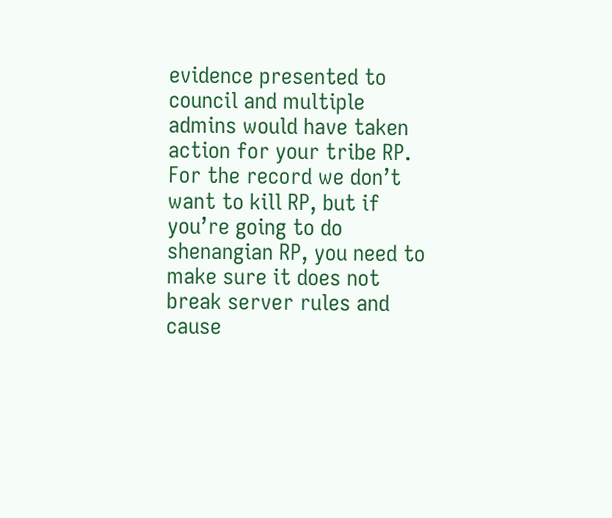evidence presented to council and multiple admins would have taken action for your tribe RP. For the record we don’t want to kill RP, but if you’re going to do shenangian RP, you need to make sure it does not break server rules and cause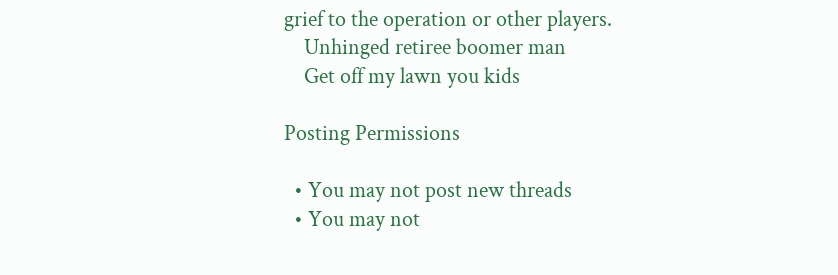grief to the operation or other players.
    Unhinged retiree boomer man
    Get off my lawn you kids

Posting Permissions

  • You may not post new threads
  • You may not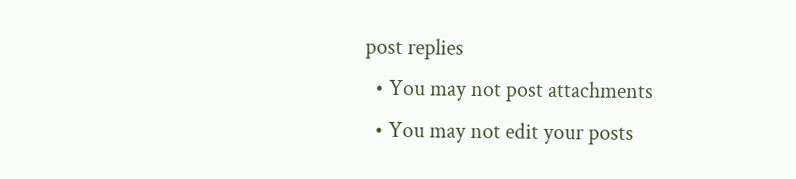post replies
  • You may not post attachments
  • You may not edit your posts